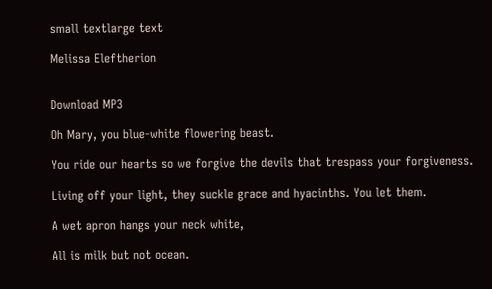small textlarge text

Melissa Eleftherion


Download MP3

Oh Mary, you blue-white flowering beast.

You ride our hearts so we forgive the devils that trespass your forgiveness.

Living off your light, they suckle grace and hyacinths. You let them.

A wet apron hangs your neck white,

All is milk but not ocean.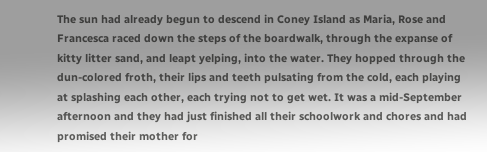The sun had already begun to descend in Coney Island as Maria, Rose and Francesca raced down the steps of the boardwalk, through the expanse of kitty litter sand, and leapt yelping, into the water. They hopped through the dun-colored froth, their lips and teeth pulsating from the cold, each playing at splashing each other, each trying not to get wet. It was a mid-September afternoon and they had just finished all their schoolwork and chores and had promised their mother for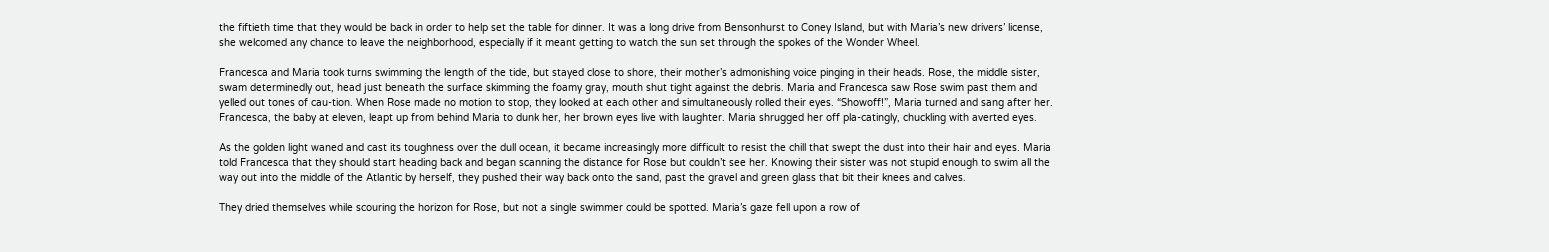the fiftieth time that they would be back in order to help set the table for dinner. It was a long drive from Bensonhurst to Coney Island, but with Maria’s new drivers’ license, she welcomed any chance to leave the neighborhood, especially if it meant getting to watch the sun set through the spokes of the Wonder Wheel.

Francesca and Maria took turns swimming the length of the tide, but stayed close to shore, their mother’s admonishing voice pinging in their heads. Rose, the middle sister, swam determinedly out, head just beneath the surface skimming the foamy gray, mouth shut tight against the debris. Maria and Francesca saw Rose swim past them and yelled out tones of cau-tion. When Rose made no motion to stop, they looked at each other and simultaneously rolled their eyes. “Showoff!”, Maria turned and sang after her. Francesca, the baby at eleven, leapt up from behind Maria to dunk her, her brown eyes live with laughter. Maria shrugged her off pla-catingly, chuckling with averted eyes.

As the golden light waned and cast its toughness over the dull ocean, it became increasingly more difficult to resist the chill that swept the dust into their hair and eyes. Maria told Francesca that they should start heading back and began scanning the distance for Rose but couldn’t see her. Knowing their sister was not stupid enough to swim all the way out into the middle of the Atlantic by herself, they pushed their way back onto the sand, past the gravel and green glass that bit their knees and calves.

They dried themselves while scouring the horizon for Rose, but not a single swimmer could be spotted. Maria’s gaze fell upon a row of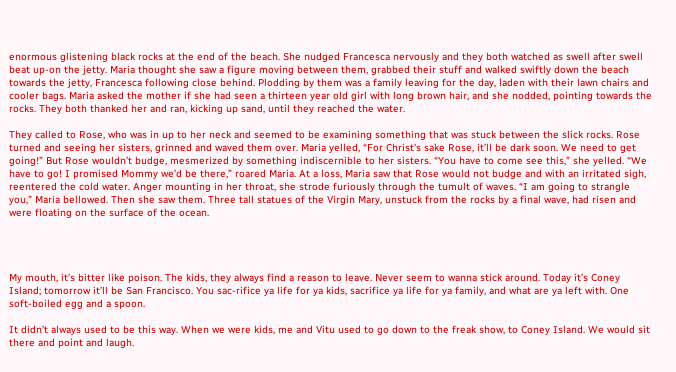enormous glistening black rocks at the end of the beach. She nudged Francesca nervously and they both watched as swell after swell beat up-on the jetty. Maria thought she saw a figure moving between them, grabbed their stuff and walked swiftly down the beach towards the jetty, Francesca following close behind. Plodding by them was a family leaving for the day, laden with their lawn chairs and cooler bags. Maria asked the mother if she had seen a thirteen year old girl with long brown hair, and she nodded, pointing towards the rocks. They both thanked her and ran, kicking up sand, until they reached the water.

They called to Rose, who was in up to her neck and seemed to be examining something that was stuck between the slick rocks. Rose turned and seeing her sisters, grinned and waved them over. Maria yelled, “For Christ’s sake Rose, it’ll be dark soon. We need to get going!” But Rose wouldn’t budge, mesmerized by something indiscernible to her sisters. “You have to come see this,” she yelled. “We have to go! I promised Mommy we’d be there,” roared Maria. At a loss, Maria saw that Rose would not budge and with an irritated sigh, reentered the cold water. Anger mounting in her throat, she strode furiously through the tumult of waves. “I am going to strangle you,” Maria bellowed. Then she saw them. Three tall statues of the Virgin Mary, unstuck from the rocks by a final wave, had risen and were floating on the surface of the ocean.




My mouth, it’s bitter like poison. The kids, they always find a reason to leave. Never seem to wanna stick around. Today it’s Coney Island; tomorrow it’ll be San Francisco. You sac-rifice ya life for ya kids, sacrifice ya life for ya family, and what are ya left with. One soft-boiled egg and a spoon.

It didn’t always used to be this way. When we were kids, me and Vitu used to go down to the freak show, to Coney Island. We would sit there and point and laugh.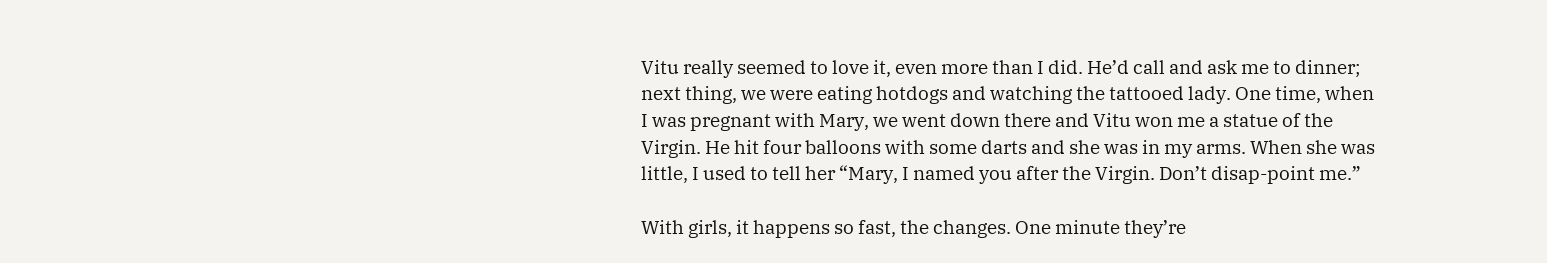Vitu really seemed to love it, even more than I did. He’d call and ask me to dinner; next thing, we were eating hotdogs and watching the tattooed lady. One time, when I was pregnant with Mary, we went down there and Vitu won me a statue of the Virgin. He hit four balloons with some darts and she was in my arms. When she was little, I used to tell her “Mary, I named you after the Virgin. Don’t disap-point me.”

With girls, it happens so fast, the changes. One minute they’re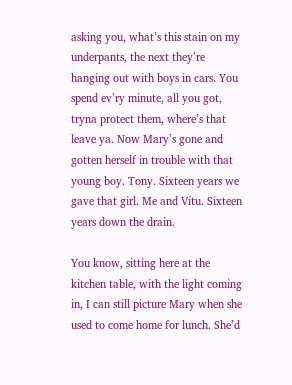asking you, what’s this stain on my underpants, the next they’re hanging out with boys in cars. You spend ev’ry minute, all you got, tryna protect them, where’s that leave ya. Now Mary’s gone and gotten herself in trouble with that young boy. Tony. Sixteen years we gave that girl. Me and Vitu. Sixteen years down the drain.

You know, sitting here at the kitchen table, with the light coming in, I can still picture Mary when she used to come home for lunch. She’d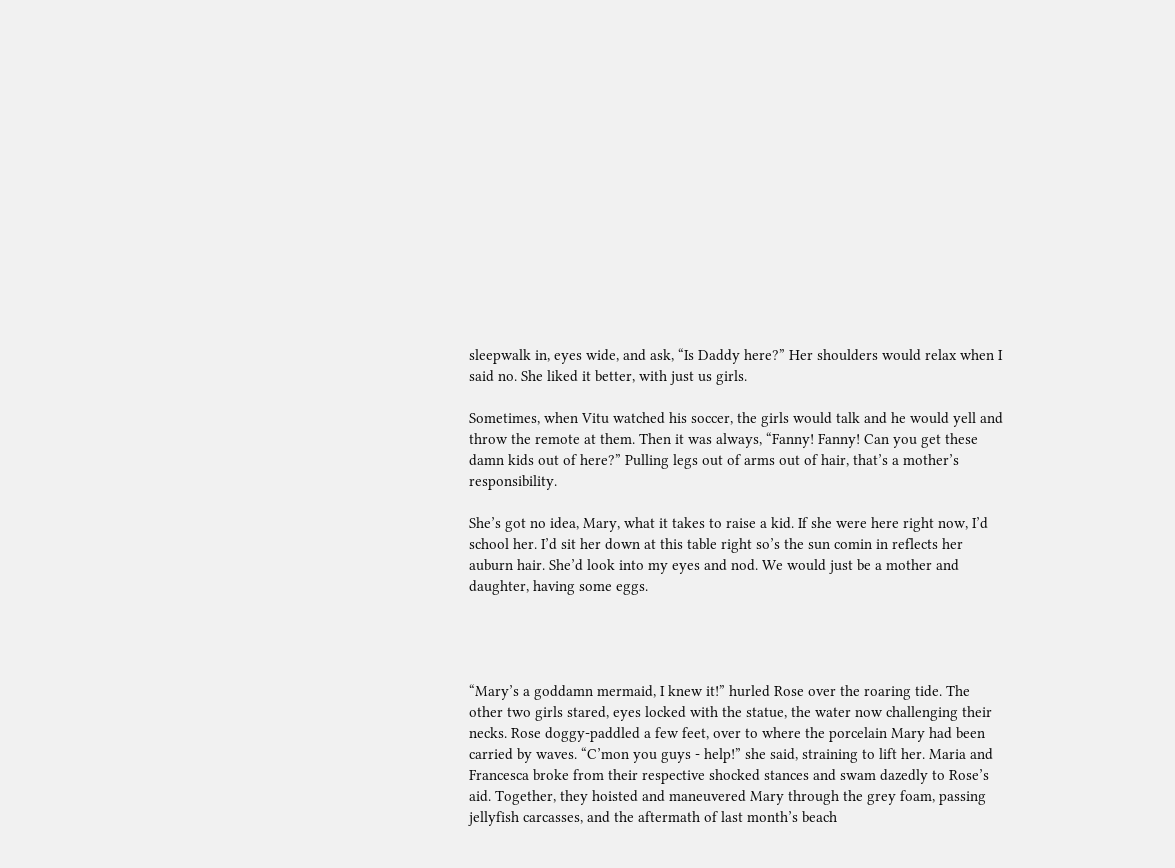sleepwalk in, eyes wide, and ask, “Is Daddy here?” Her shoulders would relax when I said no. She liked it better, with just us girls.

Sometimes, when Vitu watched his soccer, the girls would talk and he would yell and throw the remote at them. Then it was always, “Fanny! Fanny! Can you get these damn kids out of here?” Pulling legs out of arms out of hair, that’s a mother’s responsibility.

She’s got no idea, Mary, what it takes to raise a kid. If she were here right now, I’d school her. I’d sit her down at this table right so’s the sun comin in reflects her auburn hair. She’d look into my eyes and nod. We would just be a mother and daughter, having some eggs.




“Mary’s a goddamn mermaid, I knew it!” hurled Rose over the roaring tide. The other two girls stared, eyes locked with the statue, the water now challenging their necks. Rose doggy-paddled a few feet, over to where the porcelain Mary had been carried by waves. “C’mon you guys - help!” she said, straining to lift her. Maria and Francesca broke from their respective shocked stances and swam dazedly to Rose’s aid. Together, they hoisted and maneuvered Mary through the grey foam, passing jellyfish carcasses, and the aftermath of last month’s beach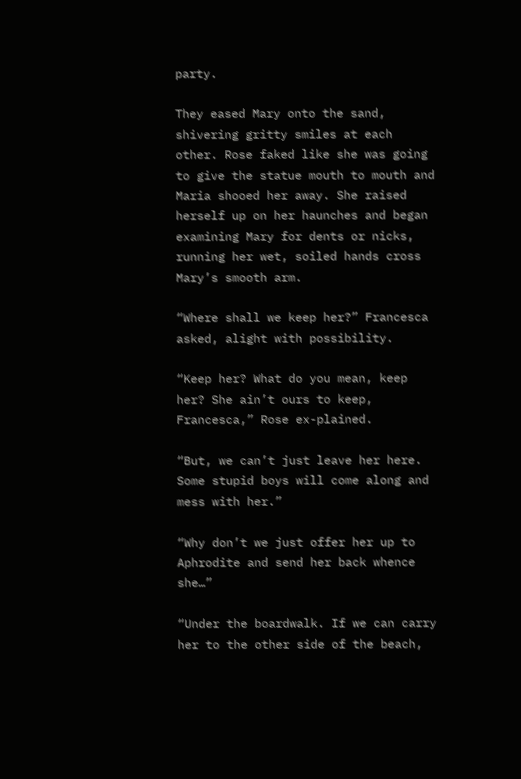party.

They eased Mary onto the sand, shivering gritty smiles at each other. Rose faked like she was going to give the statue mouth to mouth and Maria shooed her away. She raised herself up on her haunches and began examining Mary for dents or nicks, running her wet, soiled hands cross Mary’s smooth arm.

“Where shall we keep her?” Francesca asked, alight with possibility.

“Keep her? What do you mean, keep her? She ain’t ours to keep, Francesca,” Rose ex-plained.

“But, we can’t just leave her here. Some stupid boys will come along and mess with her.”

“Why don’t we just offer her up to Aphrodite and send her back whence she…”

“Under the boardwalk. If we can carry her to the other side of the beach,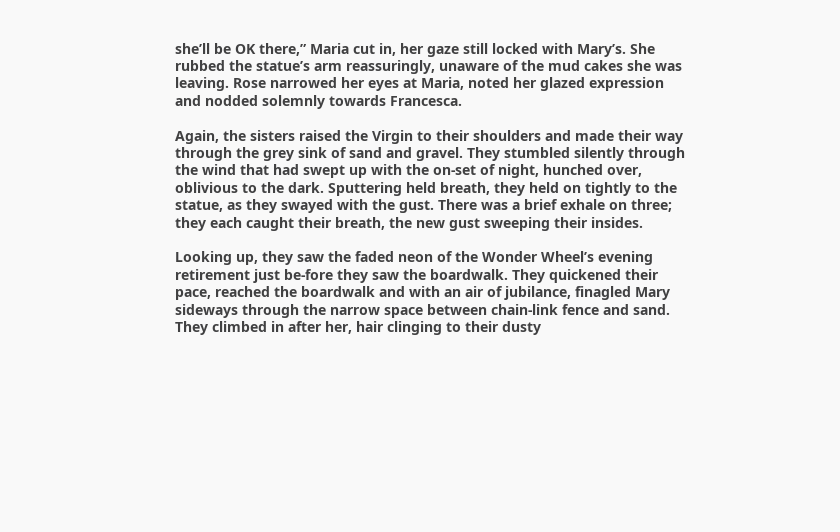she’ll be OK there,” Maria cut in, her gaze still locked with Mary’s. She rubbed the statue’s arm reassuringly, unaware of the mud cakes she was leaving. Rose narrowed her eyes at Maria, noted her glazed expression and nodded solemnly towards Francesca.

Again, the sisters raised the Virgin to their shoulders and made their way through the grey sink of sand and gravel. They stumbled silently through the wind that had swept up with the on-set of night, hunched over, oblivious to the dark. Sputtering held breath, they held on tightly to the statue, as they swayed with the gust. There was a brief exhale on three; they each caught their breath, the new gust sweeping their insides.

Looking up, they saw the faded neon of the Wonder Wheel’s evening retirement just be-fore they saw the boardwalk. They quickened their pace, reached the boardwalk and with an air of jubilance, finagled Mary sideways through the narrow space between chain-link fence and sand. They climbed in after her, hair clinging to their dusty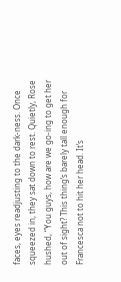faces, eyes readjusting to the dark-ness. Once squeezed in, they sat down to rest. Quietly, Rose hushed, “You guys, how are we go-ing to get her out of sight? This thing’s barely tall enough for Francesca not to hit her head. It’s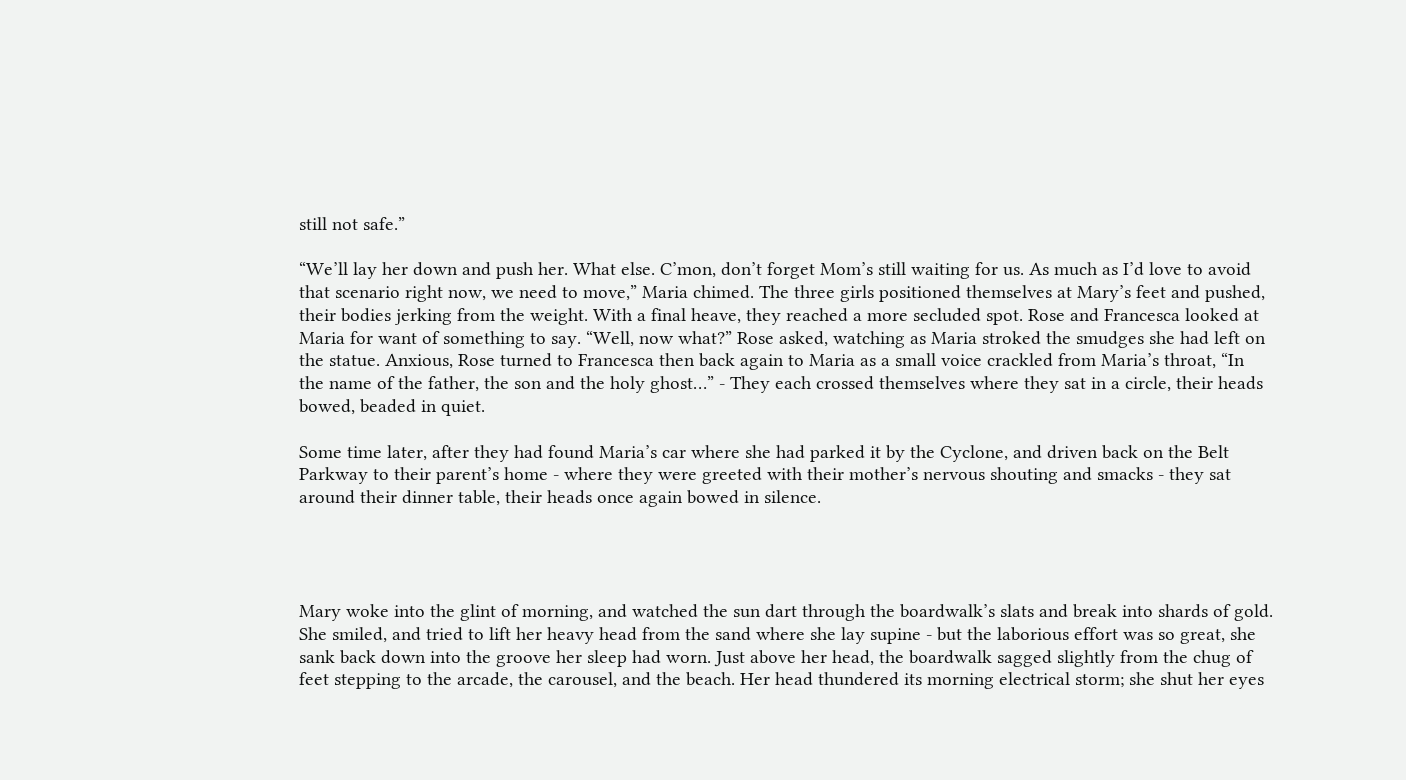still not safe.”

“We’ll lay her down and push her. What else. C’mon, don’t forget Mom’s still waiting for us. As much as I’d love to avoid that scenario right now, we need to move,” Maria chimed. The three girls positioned themselves at Mary’s feet and pushed, their bodies jerking from the weight. With a final heave, they reached a more secluded spot. Rose and Francesca looked at Maria for want of something to say. “Well, now what?” Rose asked, watching as Maria stroked the smudges she had left on the statue. Anxious, Rose turned to Francesca then back again to Maria as a small voice crackled from Maria’s throat, “In the name of the father, the son and the holy ghost…” - They each crossed themselves where they sat in a circle, their heads bowed, beaded in quiet.

Some time later, after they had found Maria’s car where she had parked it by the Cyclone, and driven back on the Belt Parkway to their parent’s home - where they were greeted with their mother’s nervous shouting and smacks - they sat around their dinner table, their heads once again bowed in silence.




Mary woke into the glint of morning, and watched the sun dart through the boardwalk’s slats and break into shards of gold. She smiled, and tried to lift her heavy head from the sand where she lay supine - but the laborious effort was so great, she sank back down into the groove her sleep had worn. Just above her head, the boardwalk sagged slightly from the chug of feet stepping to the arcade, the carousel, and the beach. Her head thundered its morning electrical storm; she shut her eyes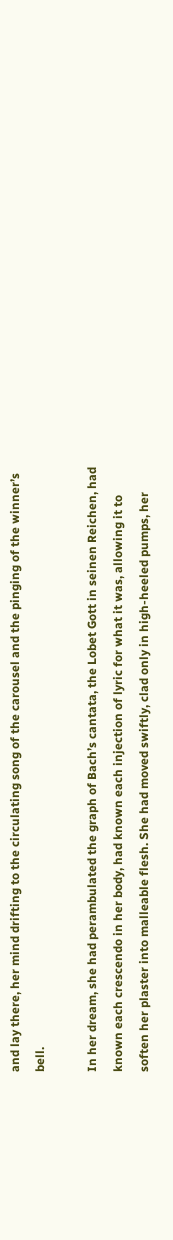and lay there, her mind drifting to the circulating song of the carousel and the pinging of the winner’s bell.

In her dream, she had perambulated the graph of Bach’s cantata, the Lobet Gott in seinen Reichen, had known each crescendo in her body, had known each injection of lyric for what it was, allowing it to soften her plaster into malleable flesh. She had moved swiftly, clad only in high-heeled pumps, her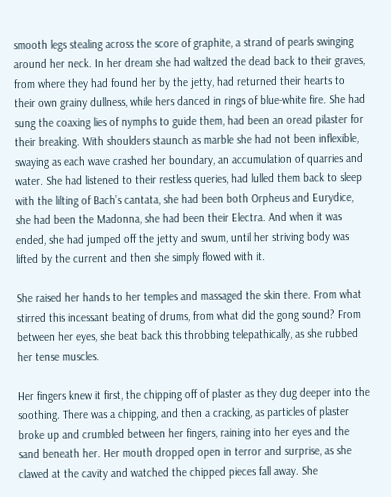smooth legs stealing across the score of graphite, a strand of pearls swinging around her neck. In her dream she had waltzed the dead back to their graves, from where they had found her by the jetty, had returned their hearts to their own grainy dullness, while hers danced in rings of blue-white fire. She had sung the coaxing lies of nymphs to guide them, had been an oread pilaster for their breaking. With shoulders staunch as marble she had not been inflexible, swaying as each wave crashed her boundary, an accumulation of quarries and water. She had listened to their restless queries, had lulled them back to sleep with the lilting of Bach’s cantata, she had been both Orpheus and Eurydice, she had been the Madonna, she had been their Electra. And when it was ended, she had jumped off the jetty and swum, until her striving body was lifted by the current and then she simply flowed with it.

She raised her hands to her temples and massaged the skin there. From what stirred this incessant beating of drums, from what did the gong sound? From between her eyes, she beat back this throbbing telepathically, as she rubbed her tense muscles.

Her fingers knew it first, the chipping off of plaster as they dug deeper into the soothing. There was a chipping, and then a cracking, as particles of plaster broke up and crumbled between her fingers, raining into her eyes and the sand beneath her. Her mouth dropped open in terror and surprise, as she clawed at the cavity and watched the chipped pieces fall away. She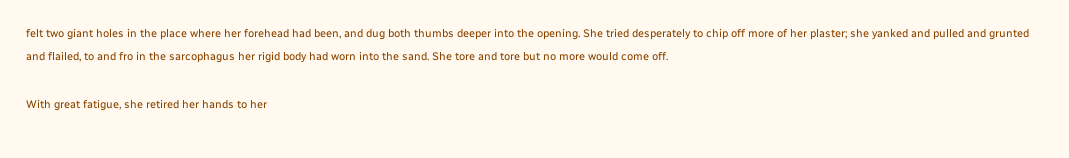felt two giant holes in the place where her forehead had been, and dug both thumbs deeper into the opening. She tried desperately to chip off more of her plaster; she yanked and pulled and grunted and flailed, to and fro in the sarcophagus her rigid body had worn into the sand. She tore and tore but no more would come off.

With great fatigue, she retired her hands to her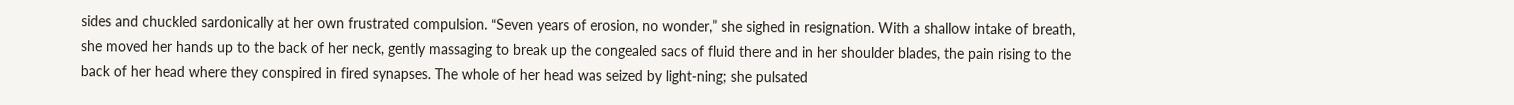sides and chuckled sardonically at her own frustrated compulsion. “Seven years of erosion, no wonder,” she sighed in resignation. With a shallow intake of breath, she moved her hands up to the back of her neck, gently massaging to break up the congealed sacs of fluid there and in her shoulder blades, the pain rising to the back of her head where they conspired in fired synapses. The whole of her head was seized by light-ning; she pulsated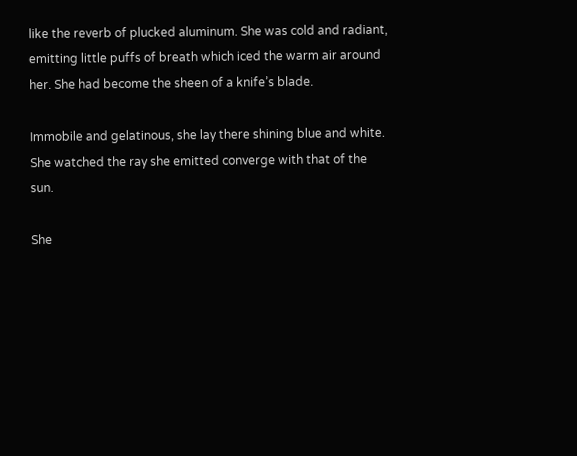like the reverb of plucked aluminum. She was cold and radiant, emitting little puffs of breath which iced the warm air around her. She had become the sheen of a knife’s blade.

Immobile and gelatinous, she lay there shining blue and white. She watched the ray she emitted converge with that of the sun.

She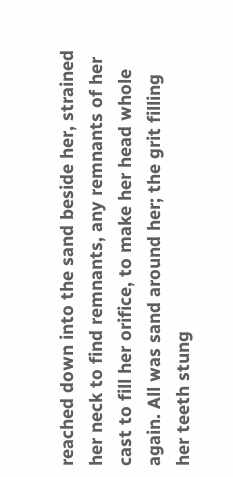reached down into the sand beside her, strained her neck to find remnants, any remnants of her cast to fill her orifice, to make her head whole again. All was sand around her; the grit filling her teeth stung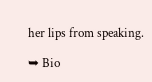her lips from speaking.

➥ Bio